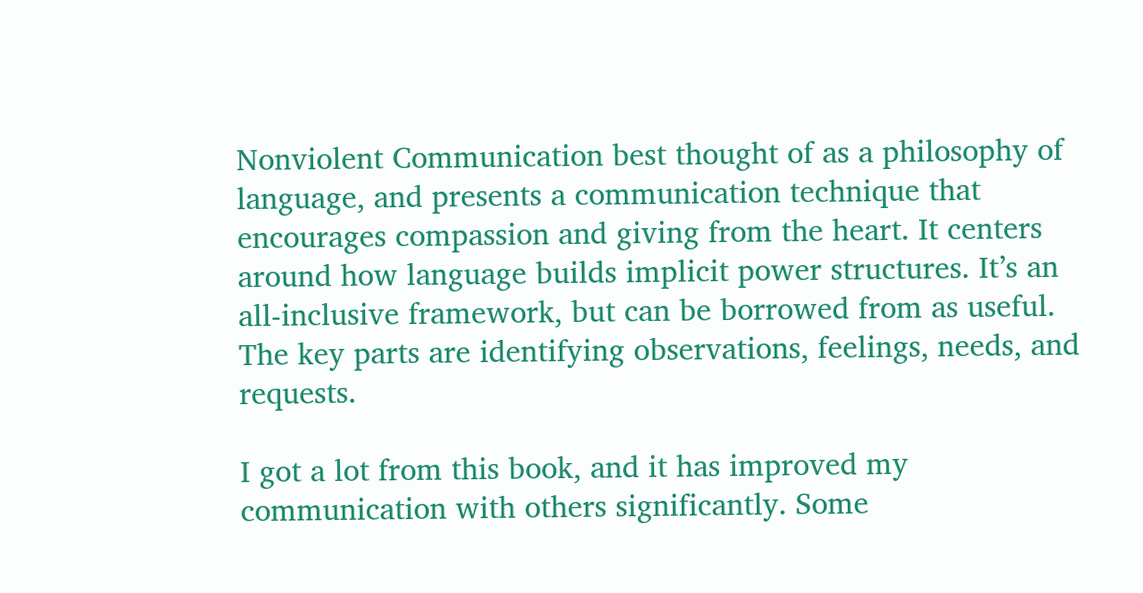Nonviolent Communication best thought of as a philosophy of language, and presents a communication technique that encourages compassion and giving from the heart. It centers around how language builds implicit power structures. It’s an all-inclusive framework, but can be borrowed from as useful. The key parts are identifying observations, feelings, needs, and requests.

I got a lot from this book, and it has improved my communication with others significantly. Some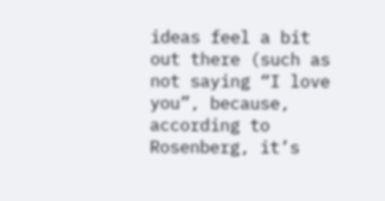ideas feel a bit out there (such as not saying “I love you”, because, according to Rosenberg, it’s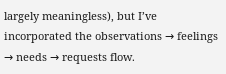largely meaningless), but I’ve incorporated the observations → feelings → needs → requests flow.